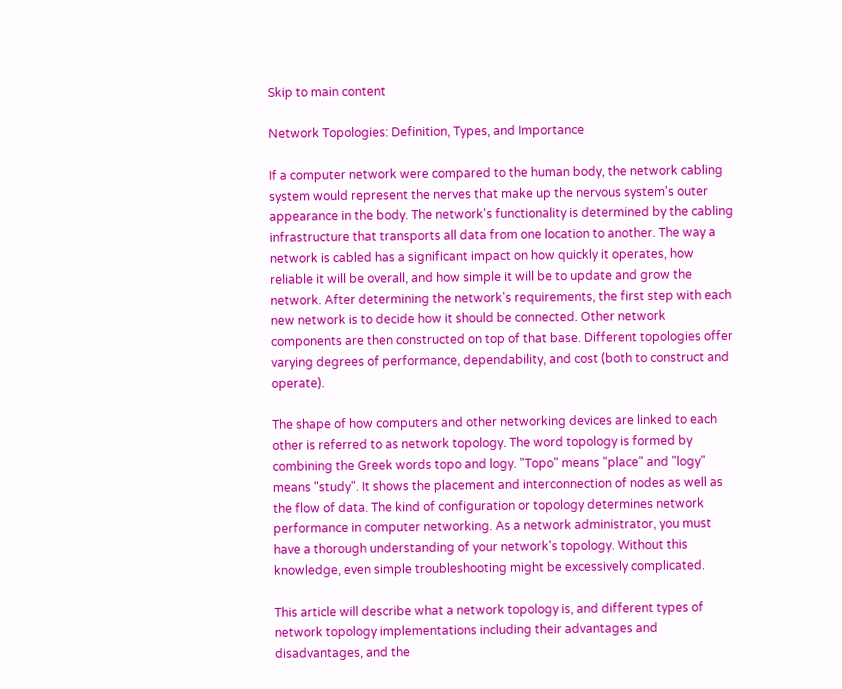Skip to main content

Network Topologies: Definition, Types, and Importance

If a computer network were compared to the human body, the network cabling system would represent the nerves that make up the nervous system's outer appearance in the body. The network's functionality is determined by the cabling infrastructure that transports all data from one location to another. The way a network is cabled has a significant impact on how quickly it operates, how reliable it will be overall, and how simple it will be to update and grow the network. After determining the network's requirements, the first step with each new network is to decide how it should be connected. Other network components are then constructed on top of that base. Different topologies offer varying degrees of performance, dependability, and cost (both to construct and operate).

The shape of how computers and other networking devices are linked to each other is referred to as network topology. The word topology is formed by combining the Greek words topo and logy. "Topo" means "place" and "logy" means "study". It shows the placement and interconnection of nodes as well as the flow of data. The kind of configuration or topology determines network performance in computer networking. As a network administrator, you must have a thorough understanding of your network's topology. Without this knowledge, even simple troubleshooting might be excessively complicated.

This article will describe what a network topology is, and different types of network topology implementations including their advantages and disadvantages, and the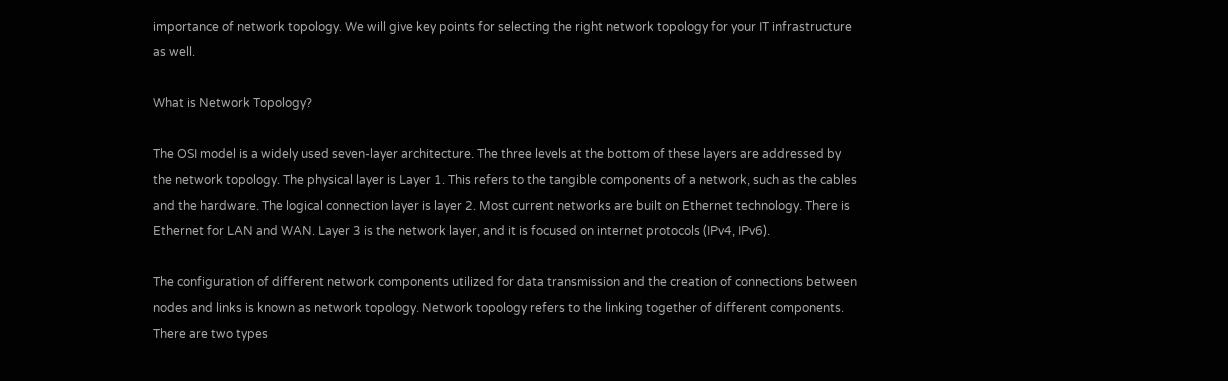importance of network topology. We will give key points for selecting the right network topology for your IT infrastructure as well.

What is Network Topology?

The OSI model is a widely used seven-layer architecture. The three levels at the bottom of these layers are addressed by the network topology. The physical layer is Layer 1. This refers to the tangible components of a network, such as the cables and the hardware. The logical connection layer is layer 2. Most current networks are built on Ethernet technology. There is Ethernet for LAN and WAN. Layer 3 is the network layer, and it is focused on internet protocols (IPv4, IPv6).

The configuration of different network components utilized for data transmission and the creation of connections between nodes and links is known as network topology. Network topology refers to the linking together of different components. There are two types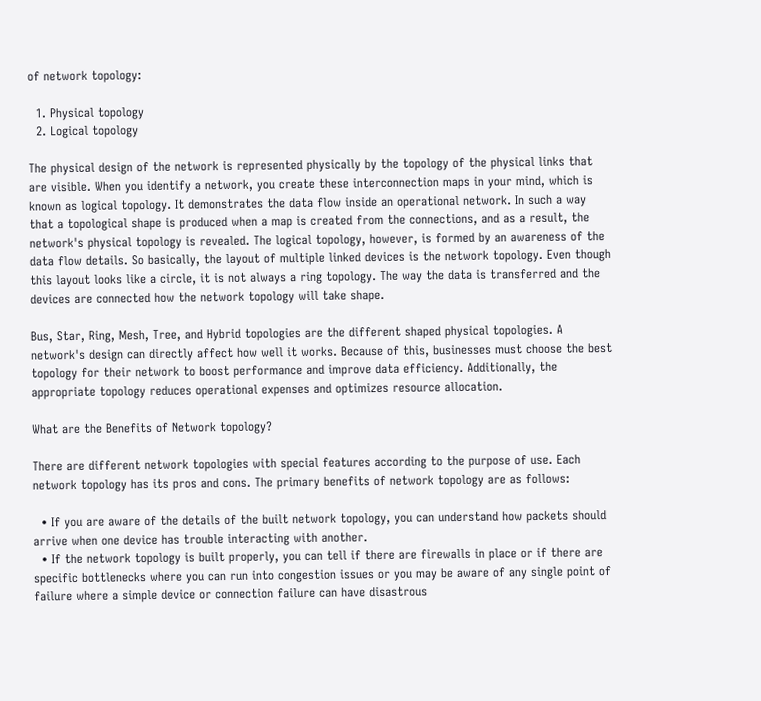of network topology:

  1. Physical topology
  2. Logical topology

The physical design of the network is represented physically by the topology of the physical links that are visible. When you identify a network, you create these interconnection maps in your mind, which is known as logical topology. It demonstrates the data flow inside an operational network. In such a way that a topological shape is produced when a map is created from the connections, and as a result, the network's physical topology is revealed. The logical topology, however, is formed by an awareness of the data flow details. So basically, the layout of multiple linked devices is the network topology. Even though this layout looks like a circle, it is not always a ring topology. The way the data is transferred and the devices are connected how the network topology will take shape.

Bus, Star, Ring, Mesh, Tree, and Hybrid topologies are the different shaped physical topologies. A network's design can directly affect how well it works. Because of this, businesses must choose the best topology for their network to boost performance and improve data efficiency. Additionally, the appropriate topology reduces operational expenses and optimizes resource allocation.

What are the Benefits of Network topology?

There are different network topologies with special features according to the purpose of use. Each network topology has its pros and cons. The primary benefits of network topology are as follows:

  • If you are aware of the details of the built network topology, you can understand how packets should arrive when one device has trouble interacting with another.
  • If the network topology is built properly, you can tell if there are firewalls in place or if there are specific bottlenecks where you can run into congestion issues or you may be aware of any single point of failure where a simple device or connection failure can have disastrous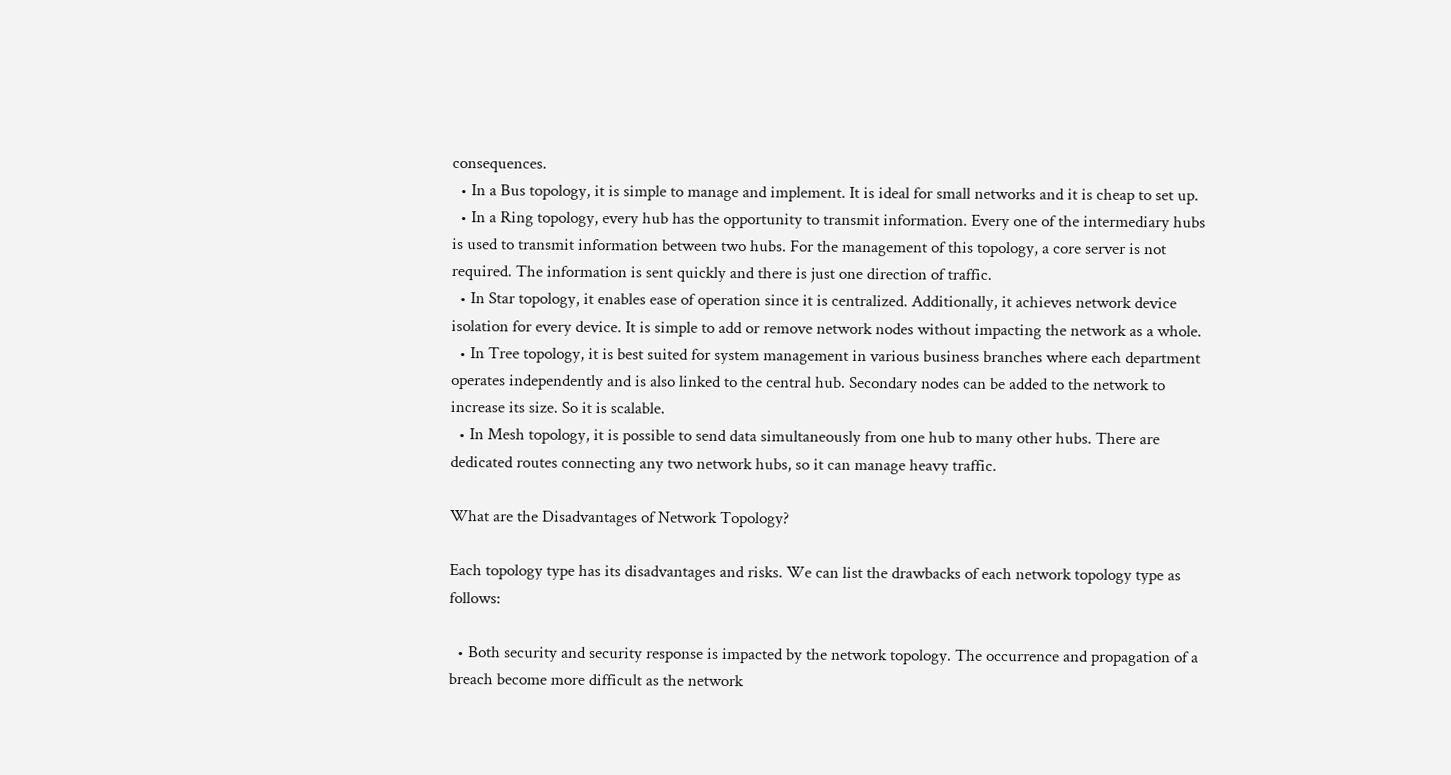consequences.
  • In a Bus topology, it is simple to manage and implement. It is ideal for small networks and it is cheap to set up.
  • In a Ring topology, every hub has the opportunity to transmit information. Every one of the intermediary hubs is used to transmit information between two hubs. For the management of this topology, a core server is not required. The information is sent quickly and there is just one direction of traffic.
  • In Star topology, it enables ease of operation since it is centralized. Additionally, it achieves network device isolation for every device. It is simple to add or remove network nodes without impacting the network as a whole.
  • In Tree topology, it is best suited for system management in various business branches where each department operates independently and is also linked to the central hub. Secondary nodes can be added to the network to increase its size. So it is scalable.
  • In Mesh topology, it is possible to send data simultaneously from one hub to many other hubs. There are dedicated routes connecting any two network hubs, so it can manage heavy traffic.

What are the Disadvantages of Network Topology?

Each topology type has its disadvantages and risks. We can list the drawbacks of each network topology type as follows:

  • Both security and security response is impacted by the network topology. The occurrence and propagation of a breach become more difficult as the network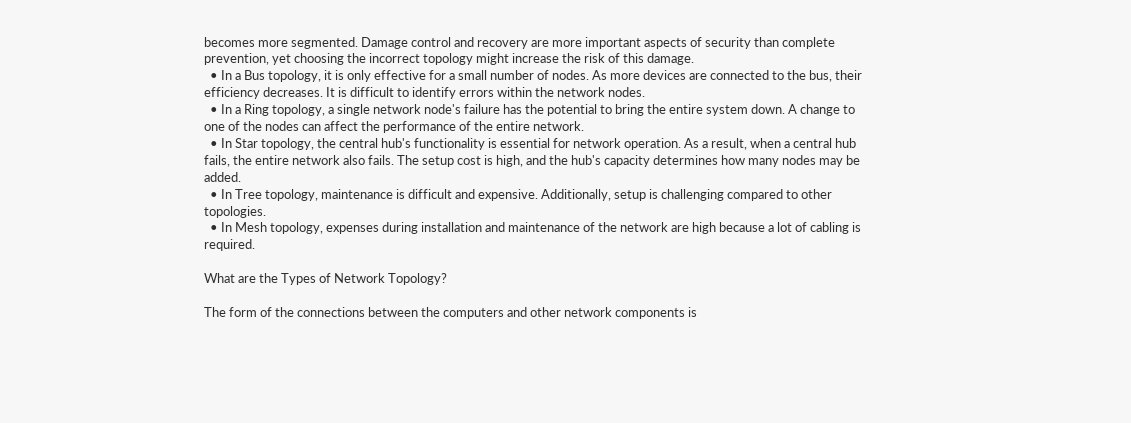becomes more segmented. Damage control and recovery are more important aspects of security than complete prevention, yet choosing the incorrect topology might increase the risk of this damage.
  • In a Bus topology, it is only effective for a small number of nodes. As more devices are connected to the bus, their efficiency decreases. It is difficult to identify errors within the network nodes.
  • In a Ring topology, a single network node's failure has the potential to bring the entire system down. A change to one of the nodes can affect the performance of the entire network.
  • In Star topology, the central hub's functionality is essential for network operation. As a result, when a central hub fails, the entire network also fails. The setup cost is high, and the hub's capacity determines how many nodes may be added.
  • In Tree topology, maintenance is difficult and expensive. Additionally, setup is challenging compared to other topologies.
  • In Mesh topology, expenses during installation and maintenance of the network are high because a lot of cabling is required.

What are the Types of Network Topology?

The form of the connections between the computers and other network components is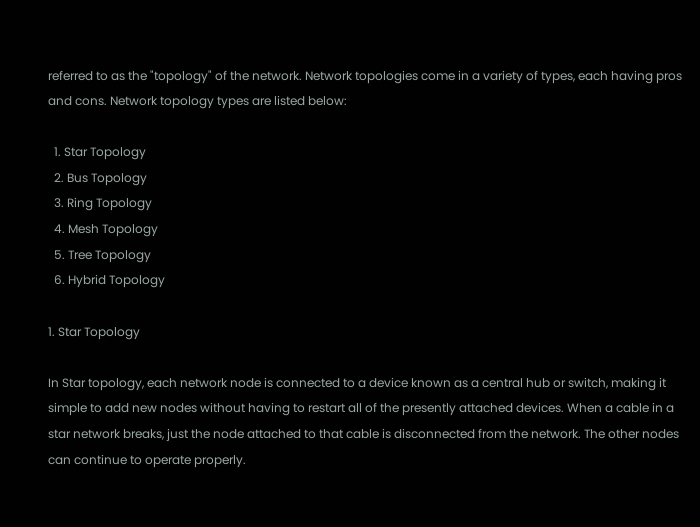referred to as the "topology" of the network. Network topologies come in a variety of types, each having pros and cons. Network topology types are listed below:

  1. Star Topology
  2. Bus Topology
  3. Ring Topology
  4. Mesh Topology
  5. Tree Topology
  6. Hybrid Topology

1. Star Topology

In Star topology, each network node is connected to a device known as a central hub or switch, making it simple to add new nodes without having to restart all of the presently attached devices. When a cable in a star network breaks, just the node attached to that cable is disconnected from the network. The other nodes can continue to operate properly.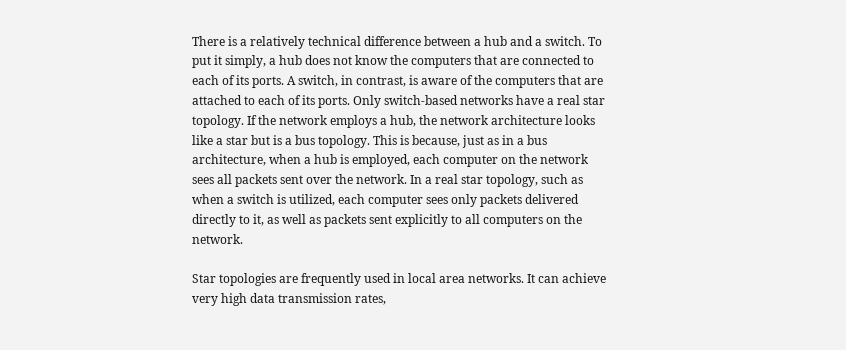There is a relatively technical difference between a hub and a switch. To put it simply, a hub does not know the computers that are connected to each of its ports. A switch, in contrast, is aware of the computers that are attached to each of its ports. Only switch-based networks have a real star topology. If the network employs a hub, the network architecture looks like a star but is a bus topology. This is because, just as in a bus architecture, when a hub is employed, each computer on the network sees all packets sent over the network. In a real star topology, such as when a switch is utilized, each computer sees only packets delivered directly to it, as well as packets sent explicitly to all computers on the network.

Star topologies are frequently used in local area networks. It can achieve very high data transmission rates,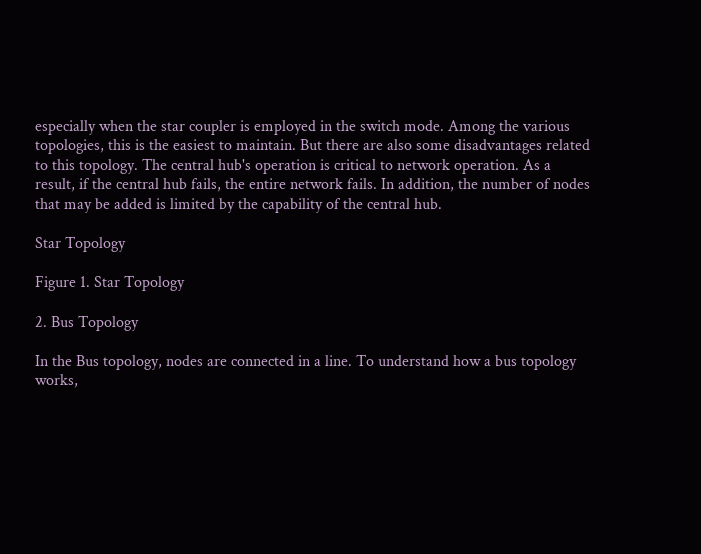especially when the star coupler is employed in the switch mode. Among the various topologies, this is the easiest to maintain. But there are also some disadvantages related to this topology. The central hub's operation is critical to network operation. As a result, if the central hub fails, the entire network fails. In addition, the number of nodes that may be added is limited by the capability of the central hub.

Star Topology

Figure 1. Star Topology

2. Bus Topology

In the Bus topology, nodes are connected in a line. To understand how a bus topology works,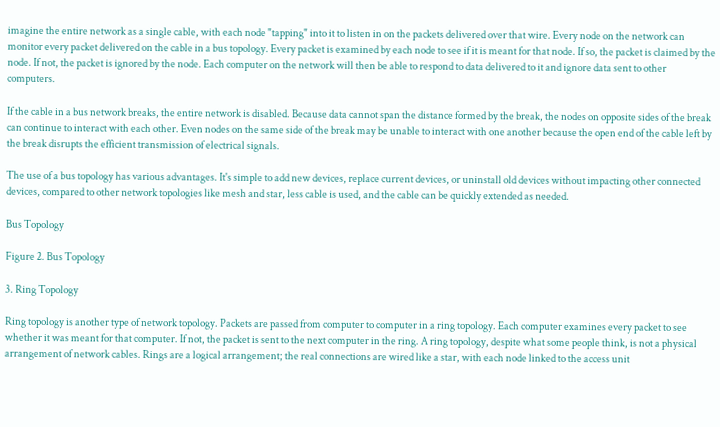imagine the entire network as a single cable, with each node "tapping" into it to listen in on the packets delivered over that wire. Every node on the network can monitor every packet delivered on the cable in a bus topology. Every packet is examined by each node to see if it is meant for that node. If so, the packet is claimed by the node. If not, the packet is ignored by the node. Each computer on the network will then be able to respond to data delivered to it and ignore data sent to other computers.

If the cable in a bus network breaks, the entire network is disabled. Because data cannot span the distance formed by the break, the nodes on opposite sides of the break can continue to interact with each other. Even nodes on the same side of the break may be unable to interact with one another because the open end of the cable left by the break disrupts the efficient transmission of electrical signals.

The use of a bus topology has various advantages. It's simple to add new devices, replace current devices, or uninstall old devices without impacting other connected devices, compared to other network topologies like mesh and star, less cable is used, and the cable can be quickly extended as needed.

Bus Topology

Figure 2. Bus Topology

3. Ring Topology

Ring topology is another type of network topology. Packets are passed from computer to computer in a ring topology. Each computer examines every packet to see whether it was meant for that computer. If not, the packet is sent to the next computer in the ring. A ring topology, despite what some people think, is not a physical arrangement of network cables. Rings are a logical arrangement; the real connections are wired like a star, with each node linked to the access unit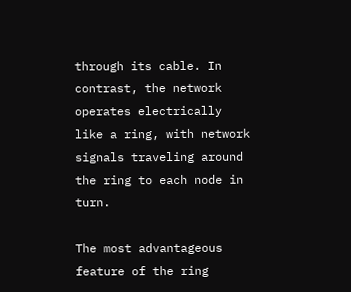through its cable. In contrast, the network operates electrically like a ring, with network signals traveling around the ring to each node in turn.

The most advantageous feature of the ring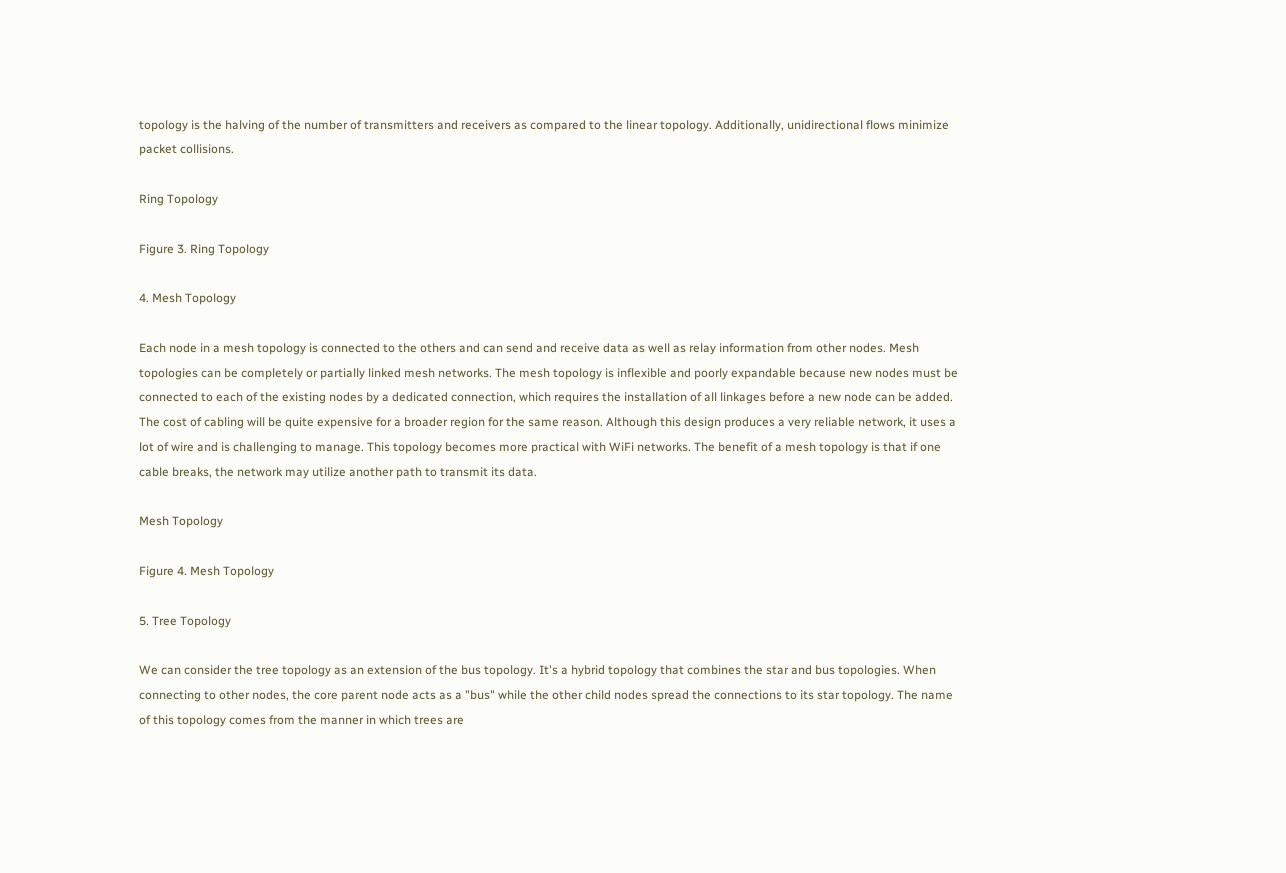topology is the halving of the number of transmitters and receivers as compared to the linear topology. Additionally, unidirectional flows minimize packet collisions.

Ring Topology

Figure 3. Ring Topology

4. Mesh Topology

Each node in a mesh topology is connected to the others and can send and receive data as well as relay information from other nodes. Mesh topologies can be completely or partially linked mesh networks. The mesh topology is inflexible and poorly expandable because new nodes must be connected to each of the existing nodes by a dedicated connection, which requires the installation of all linkages before a new node can be added. The cost of cabling will be quite expensive for a broader region for the same reason. Although this design produces a very reliable network, it uses a lot of wire and is challenging to manage. This topology becomes more practical with WiFi networks. The benefit of a mesh topology is that if one cable breaks, the network may utilize another path to transmit its data.

Mesh Topology

Figure 4. Mesh Topology

5. Tree Topology

We can consider the tree topology as an extension of the bus topology. It's a hybrid topology that combines the star and bus topologies. When connecting to other nodes, the core parent node acts as a "bus" while the other child nodes spread the connections to its star topology. The name of this topology comes from the manner in which trees are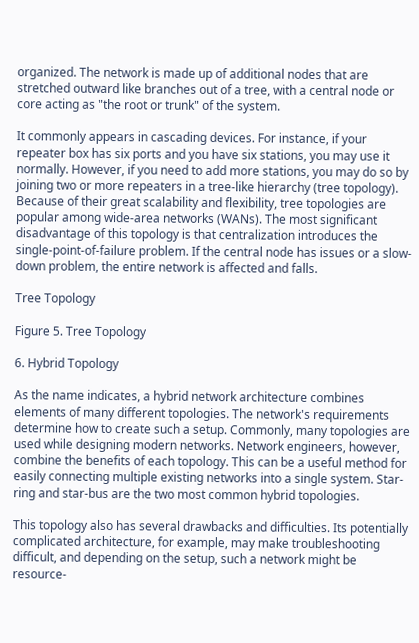organized. The network is made up of additional nodes that are stretched outward like branches out of a tree, with a central node or core acting as "the root or trunk" of the system.

It commonly appears in cascading devices. For instance, if your repeater box has six ports and you have six stations, you may use it normally. However, if you need to add more stations, you may do so by joining two or more repeaters in a tree-like hierarchy (tree topology). Because of their great scalability and flexibility, tree topologies are popular among wide-area networks (WANs). The most significant disadvantage of this topology is that centralization introduces the single-point-of-failure problem. If the central node has issues or a slow-down problem, the entire network is affected and falls.

Tree Topology

Figure 5. Tree Topology

6. Hybrid Topology

As the name indicates, a hybrid network architecture combines elements of many different topologies. The network's requirements determine how to create such a setup. Commonly, many topologies are used while designing modern networks. Network engineers, however, combine the benefits of each topology. This can be a useful method for easily connecting multiple existing networks into a single system. Star-ring and star-bus are the two most common hybrid topologies.

This topology also has several drawbacks and difficulties. Its potentially complicated architecture, for example, may make troubleshooting difficult, and depending on the setup, such a network might be resource-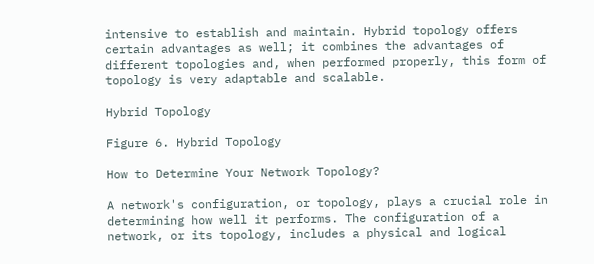intensive to establish and maintain. Hybrid topology offers certain advantages as well; it combines the advantages of different topologies and, when performed properly, this form of topology is very adaptable and scalable.

Hybrid Topology

Figure 6. Hybrid Topology

How to Determine Your Network Topology?

A network's configuration, or topology, plays a crucial role in determining how well it performs. The configuration of a network, or its topology, includes a physical and logical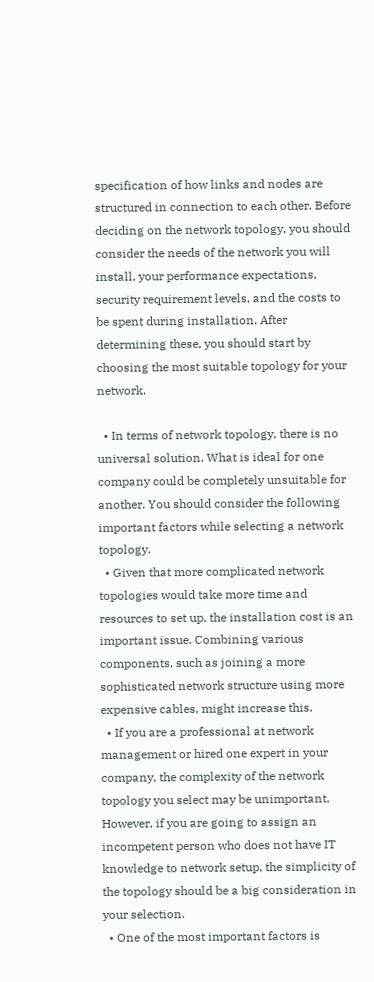specification of how links and nodes are structured in connection to each other. Before deciding on the network topology, you should consider the needs of the network you will install, your performance expectations, security requirement levels, and the costs to be spent during installation. After determining these, you should start by choosing the most suitable topology for your network.

  • In terms of network topology, there is no universal solution. What is ideal for one company could be completely unsuitable for another. You should consider the following important factors while selecting a network topology.
  • Given that more complicated network topologies would take more time and resources to set up, the installation cost is an important issue. Combining various components, such as joining a more sophisticated network structure using more expensive cables, might increase this.
  • If you are a professional at network management or hired one expert in your company, the complexity of the network topology you select may be unimportant. However, if you are going to assign an incompetent person who does not have IT knowledge to network setup, the simplicity of the topology should be a big consideration in your selection.
  • One of the most important factors is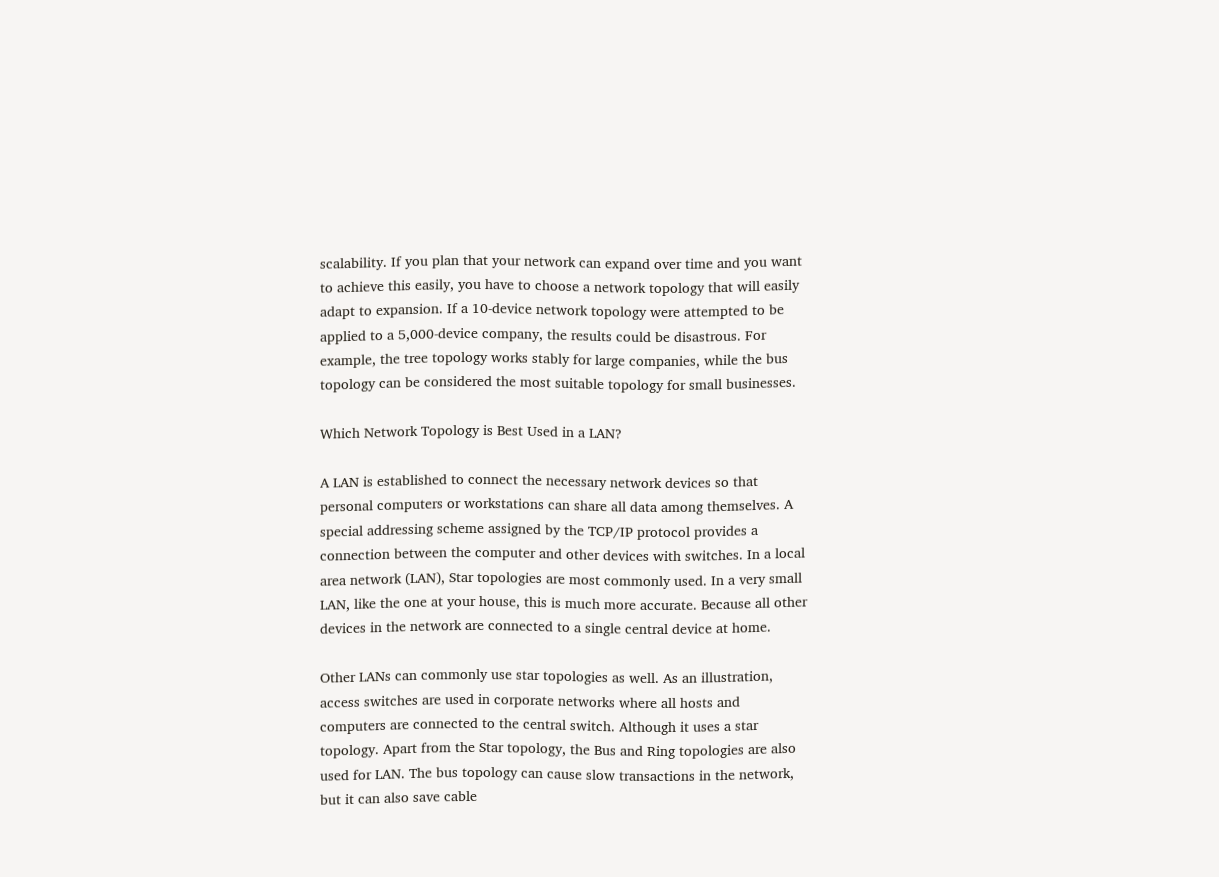scalability. If you plan that your network can expand over time and you want to achieve this easily, you have to choose a network topology that will easily adapt to expansion. If a 10-device network topology were attempted to be applied to a 5,000-device company, the results could be disastrous. For example, the tree topology works stably for large companies, while the bus topology can be considered the most suitable topology for small businesses.

Which Network Topology is Best Used in a LAN?

A LAN is established to connect the necessary network devices so that personal computers or workstations can share all data among themselves. A special addressing scheme assigned by the TCP/IP protocol provides a connection between the computer and other devices with switches. In a local area network (LAN), Star topologies are most commonly used. In a very small LAN, like the one at your house, this is much more accurate. Because all other devices in the network are connected to a single central device at home.

Other LANs can commonly use star topologies as well. As an illustration, access switches are used in corporate networks where all hosts and computers are connected to the central switch. Although it uses a star topology. Apart from the Star topology, the Bus and Ring topologies are also used for LAN. The bus topology can cause slow transactions in the network, but it can also save cable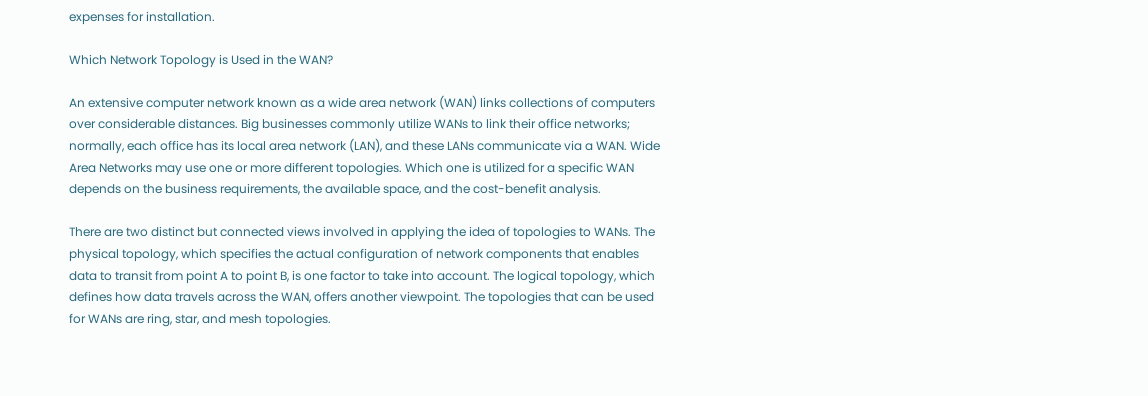expenses for installation.

Which Network Topology is Used in the WAN?

An extensive computer network known as a wide area network (WAN) links collections of computers over considerable distances. Big businesses commonly utilize WANs to link their office networks; normally, each office has its local area network (LAN), and these LANs communicate via a WAN. Wide Area Networks may use one or more different topologies. Which one is utilized for a specific WAN depends on the business requirements, the available space, and the cost-benefit analysis.

There are two distinct but connected views involved in applying the idea of topologies to WANs. The physical topology, which specifies the actual configuration of network components that enables data to transit from point A to point B, is one factor to take into account. The logical topology, which defines how data travels across the WAN, offers another viewpoint. The topologies that can be used for WANs are ring, star, and mesh topologies.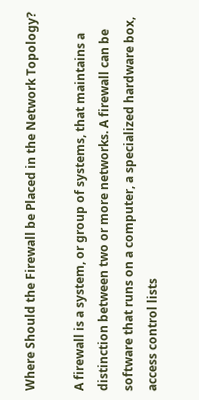Where Should the Firewall be Placed in the Network Topology?

A firewall is a system, or group of systems, that maintains a distinction between two or more networks. A firewall can be software that runs on a computer, a specialized hardware box, access control lists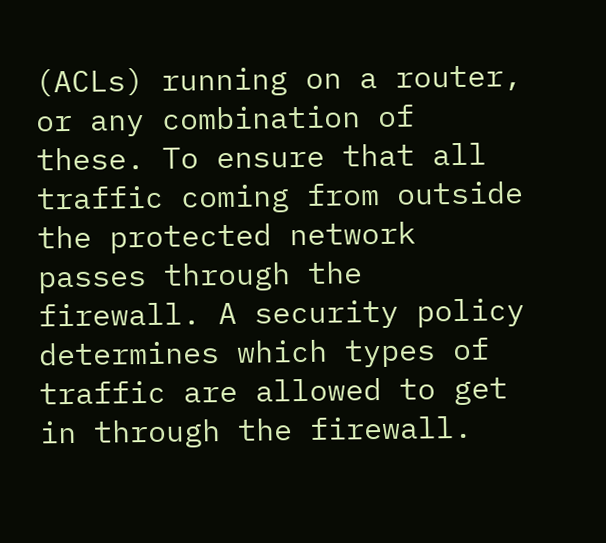(ACLs) running on a router, or any combination of these. To ensure that all traffic coming from outside the protected network passes through the firewall. A security policy determines which types of traffic are allowed to get in through the firewall.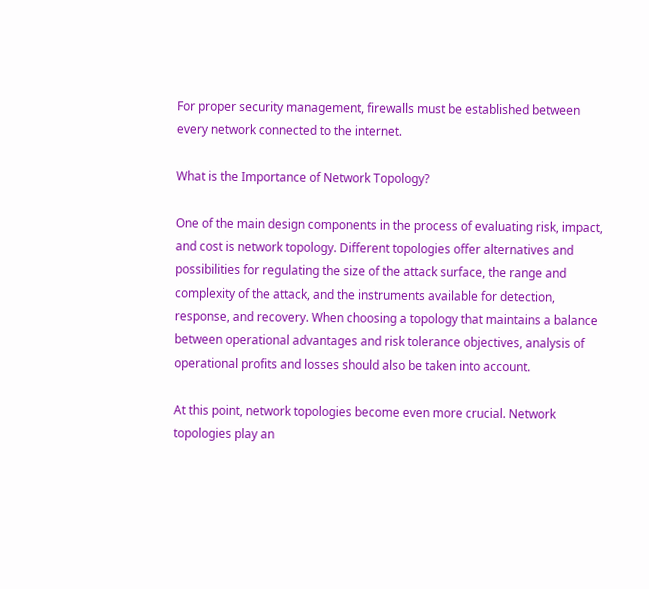For proper security management, firewalls must be established between every network connected to the internet.

What is the Importance of Network Topology?

One of the main design components in the process of evaluating risk, impact, and cost is network topology. Different topologies offer alternatives and possibilities for regulating the size of the attack surface, the range and complexity of the attack, and the instruments available for detection, response, and recovery. When choosing a topology that maintains a balance between operational advantages and risk tolerance objectives, analysis of operational profits and losses should also be taken into account.

At this point, network topologies become even more crucial. Network topologies play an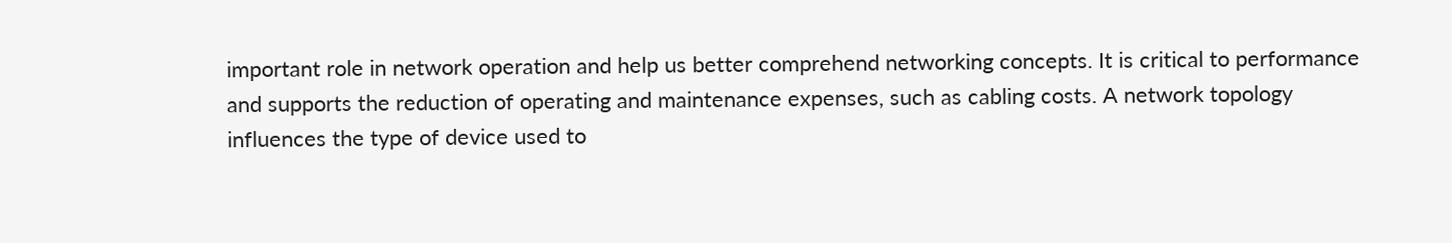important role in network operation and help us better comprehend networking concepts. It is critical to performance and supports the reduction of operating and maintenance expenses, such as cabling costs. A network topology influences the type of device used to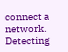connect a network. Detecting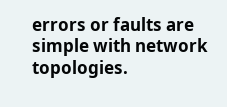errors or faults are simple with network topologies.